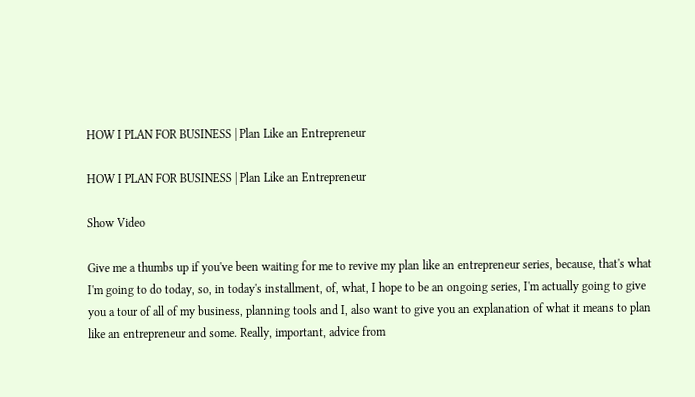HOW I PLAN FOR BUSINESS | Plan Like an Entrepreneur

HOW I PLAN FOR BUSINESS | Plan Like an Entrepreneur

Show Video

Give me a thumbs up if you've been waiting for me to revive my plan like an entrepreneur series, because, that's what I'm going to do today, so, in today's installment, of, what, I hope to be an ongoing series, I'm actually going to give you a tour of all of my business, planning tools and I, also want to give you an explanation of what it means to plan like an entrepreneur and some. Really, important, advice from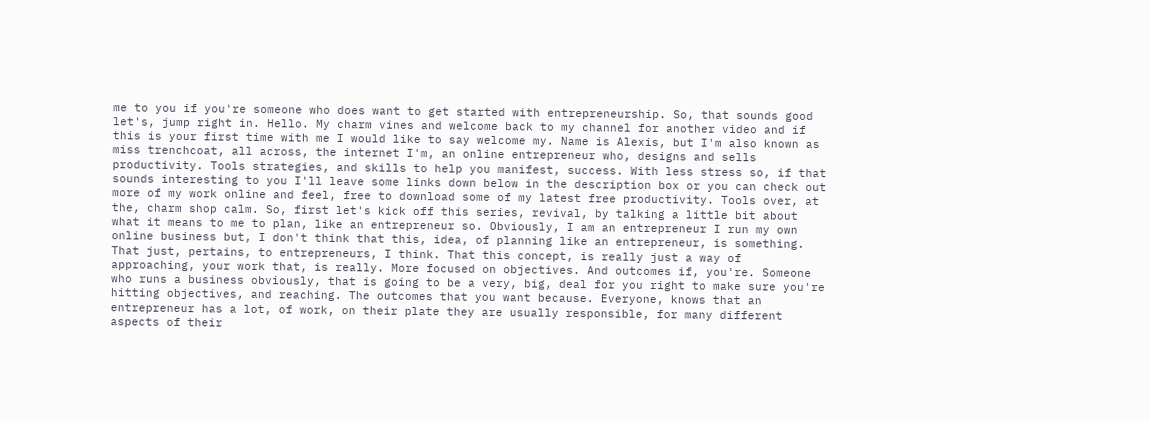me to you if you're someone who does want to get started with entrepreneurship. So, that sounds good let's, jump right in. Hello. My charm vines and welcome back to my channel for another video and if this is your first time with me I would like to say welcome my. Name is Alexis, but I'm also known as miss trenchcoat, all across, the internet I'm, an online entrepreneur who, designs and sells productivity. Tools strategies, and skills to help you manifest, success. With less stress so, if that sounds interesting to you I'll leave some links down below in the description box or you can check out more of my work online and feel, free to download some of my latest free productivity. Tools over, at the, charm shop calm. So, first let's kick off this series, revival, by talking a little bit about what it means to me to plan, like an entrepreneur so. Obviously, I am an entrepreneur I run my own online business but, I don't think that this, idea, of planning like an entrepreneur, is something. That just, pertains, to entrepreneurs, I think. That this concept, is really just a way of approaching, your work that, is really. More focused on objectives. And outcomes if, you're. Someone who runs a business obviously, that is going to be a very, big, deal for you right to make sure you're hitting objectives, and reaching. The outcomes that you want because. Everyone, knows that an entrepreneur has a lot, of work, on their plate they are usually responsible, for many different aspects of their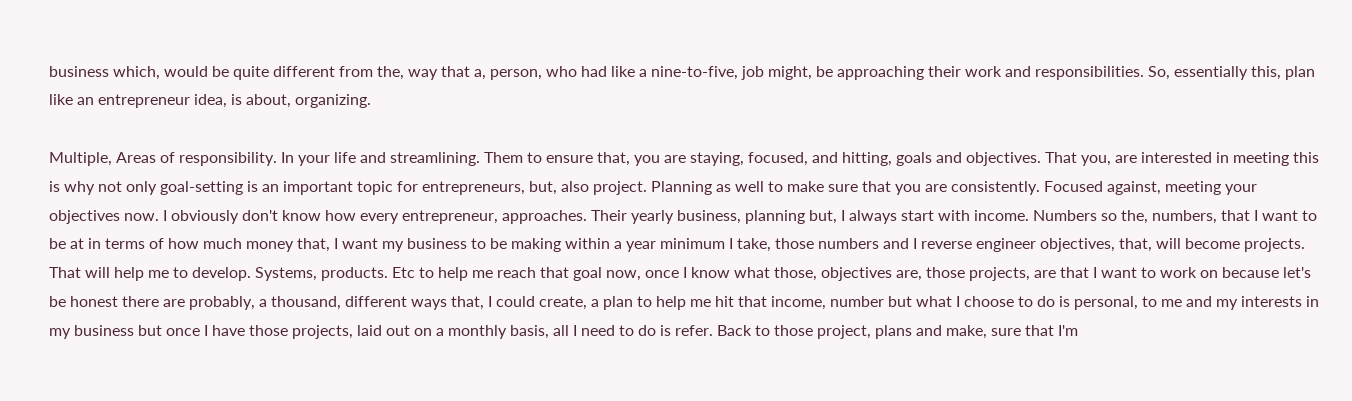business which, would be quite different from the, way that a, person, who had like a nine-to-five, job might, be approaching their work and responsibilities. So, essentially this, plan like an entrepreneur idea, is about, organizing.

Multiple, Areas of responsibility. In your life and streamlining. Them to ensure that, you are staying, focused, and hitting, goals and objectives. That you, are interested in meeting this is why not only goal-setting is an important topic for entrepreneurs, but, also project. Planning as well to make sure that you are consistently. Focused against, meeting your objectives now. I obviously don't know how every entrepreneur, approaches. Their yearly business, planning but, I always start with income. Numbers so the, numbers, that I want to be at in terms of how much money that, I want my business to be making within a year minimum I take, those numbers and I reverse engineer objectives, that, will become projects. That will help me to develop. Systems, products. Etc to help me reach that goal now, once I know what those, objectives are, those projects, are that I want to work on because let's be honest there are probably, a thousand, different ways that, I could create, a plan to help me hit that income, number but what I choose to do is personal, to me and my interests in my business but once I have those projects, laid out on a monthly basis, all I need to do is refer. Back to those project, plans and make, sure that I'm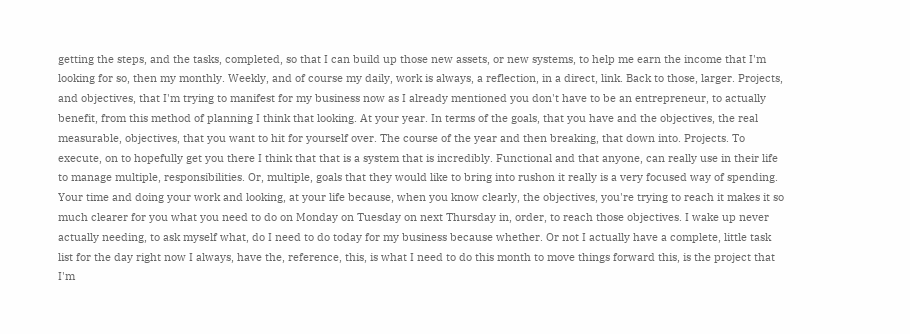getting the steps, and the tasks, completed, so that I can build up those new assets, or new systems, to help me earn the income that I'm looking for so, then my monthly. Weekly, and of course my daily, work is always, a reflection, in a direct, link. Back to those, larger. Projects, and objectives, that I'm trying to manifest for my business now as I already mentioned you don't have to be an entrepreneur, to actually benefit, from this method of planning I think that looking. At your year. In terms of the goals, that you have and the objectives, the real measurable, objectives, that you want to hit for yourself over. The course of the year and then breaking, that down into. Projects. To execute, on to hopefully get you there I think that that is a system that is incredibly. Functional and that anyone, can really use in their life to manage multiple, responsibilities. Or, multiple, goals that they would like to bring into rushon it really is a very focused way of spending. Your time and doing your work and looking, at your life because, when you know clearly, the objectives, you're trying to reach it makes it so much clearer for you what you need to do on Monday on Tuesday on next Thursday in, order, to reach those objectives. I wake up never actually needing, to ask myself what, do I need to do today for my business because whether. Or not I actually have a complete, little task list for the day right now I always, have the, reference, this, is what I need to do this month to move things forward this, is the project that I'm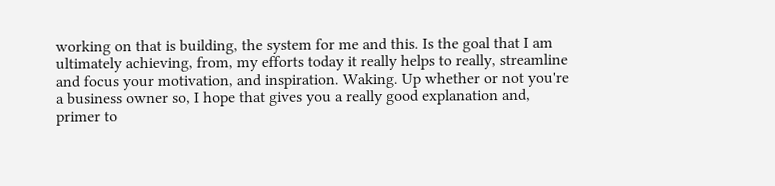working on that is building, the system for me and this. Is the goal that I am ultimately achieving, from, my efforts today it really helps to really, streamline and focus your motivation, and inspiration. Waking. Up whether or not you're a business owner so, I hope that gives you a really good explanation and, primer to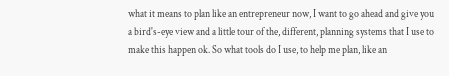what it means to plan like an entrepreneur now, I want to go ahead and give you a bird's-eye view and a little tour of the, different, planning systems that I use to make this happen ok. So what tools do I use, to help me plan, like an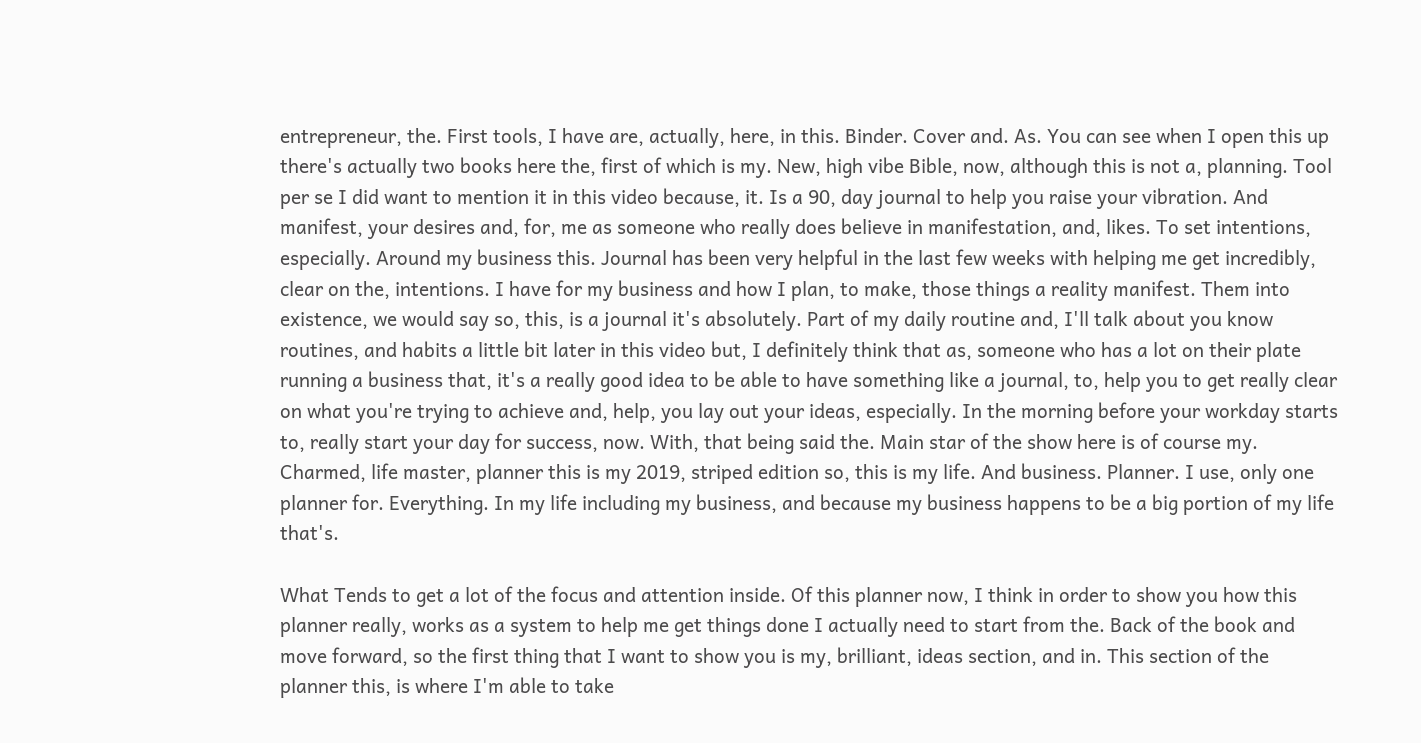entrepreneur, the. First tools, I have are, actually, here, in this. Binder. Cover and. As. You can see when I open this up there's actually two books here the, first of which is my. New, high vibe Bible, now, although this is not a, planning. Tool per se I did want to mention it in this video because, it. Is a 90, day journal to help you raise your vibration. And manifest, your desires and, for, me as someone who really does believe in manifestation, and, likes. To set intentions, especially. Around my business this. Journal has been very helpful in the last few weeks with helping me get incredibly, clear on the, intentions. I have for my business and how I plan, to make, those things a reality manifest. Them into existence, we would say so, this, is a journal it's absolutely. Part of my daily routine and, I'll talk about you know routines, and habits a little bit later in this video but, I definitely think that as, someone who has a lot on their plate running a business that, it's a really good idea to be able to have something like a journal, to, help you to get really clear on what you're trying to achieve and, help, you lay out your ideas, especially. In the morning before your workday starts to, really start your day for success, now. With, that being said the. Main star of the show here is of course my. Charmed, life master, planner this is my 2019, striped edition so, this is my life. And business. Planner. I use, only one planner for. Everything. In my life including my business, and because my business happens to be a big portion of my life that's.

What Tends to get a lot of the focus and attention inside. Of this planner now, I think in order to show you how this planner really, works as a system to help me get things done I actually need to start from the. Back of the book and move forward, so the first thing that I want to show you is my, brilliant, ideas section, and in. This section of the planner this, is where I'm able to take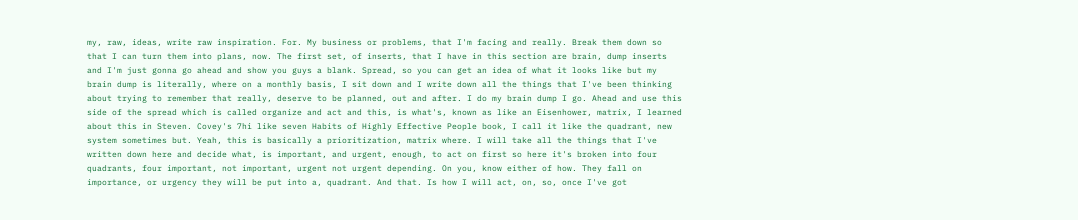my, raw, ideas, write raw inspiration. For. My business or problems, that I'm facing and really. Break them down so that I can turn them into plans, now. The first set, of inserts, that I have in this section are brain, dump inserts and I'm just gonna go ahead and show you guys a blank. Spread, so you can get an idea of what it looks like but my brain dump is literally, where on a monthly basis, I sit down and I write down all the things that I've been thinking about trying to remember that really, deserve to be planned, out and after. I do my brain dump I go. Ahead and use this side of the spread which is called organize and act and this, is what's, known as like an Eisenhower, matrix, I learned about this in Steven. Covey's 7hi like seven Habits of Highly Effective People book, I call it like the quadrant, new system sometimes but. Yeah, this is basically a prioritization, matrix where. I will take all the things that I've written down here and decide what, is important, and urgent, enough, to act on first so here it's broken into four quadrants, four important, not important, urgent not urgent depending. On you, know either of how. They fall on importance, or urgency they will be put into a, quadrant. And that. Is how I will act, on, so, once I've got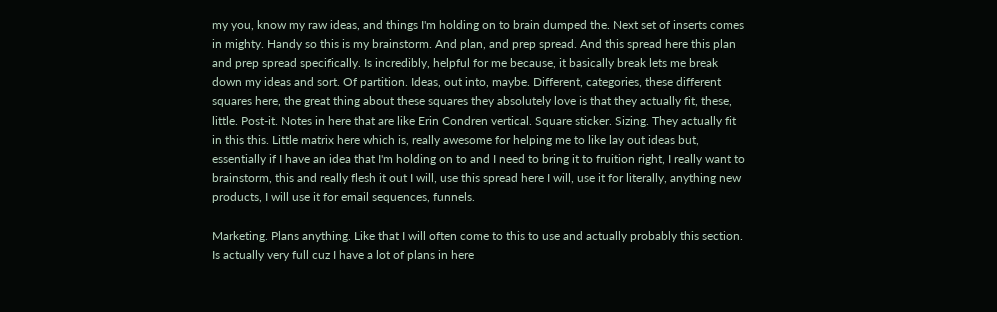my you, know my raw ideas, and things I'm holding on to brain dumped the. Next set of inserts comes in mighty. Handy so this is my brainstorm. And plan, and prep spread. And this spread here this plan and prep spread specifically. Is incredibly, helpful for me because, it basically break lets me break down my ideas and sort. Of partition. Ideas, out into, maybe. Different, categories, these different squares here, the great thing about these squares they absolutely love is that they actually fit, these, little. Post-it. Notes in here that are like Erin Condren vertical. Square sticker. Sizing. They actually fit in this this. Little matrix here which is, really awesome for helping me to like lay out ideas but, essentially if I have an idea that I'm holding on to and I need to bring it to fruition right, I really want to brainstorm, this and really flesh it out I will, use this spread here I will, use it for literally, anything new products, I will use it for email sequences, funnels.

Marketing. Plans anything. Like that I will often come to this to use and actually probably this section. Is actually very full cuz I have a lot of plans in here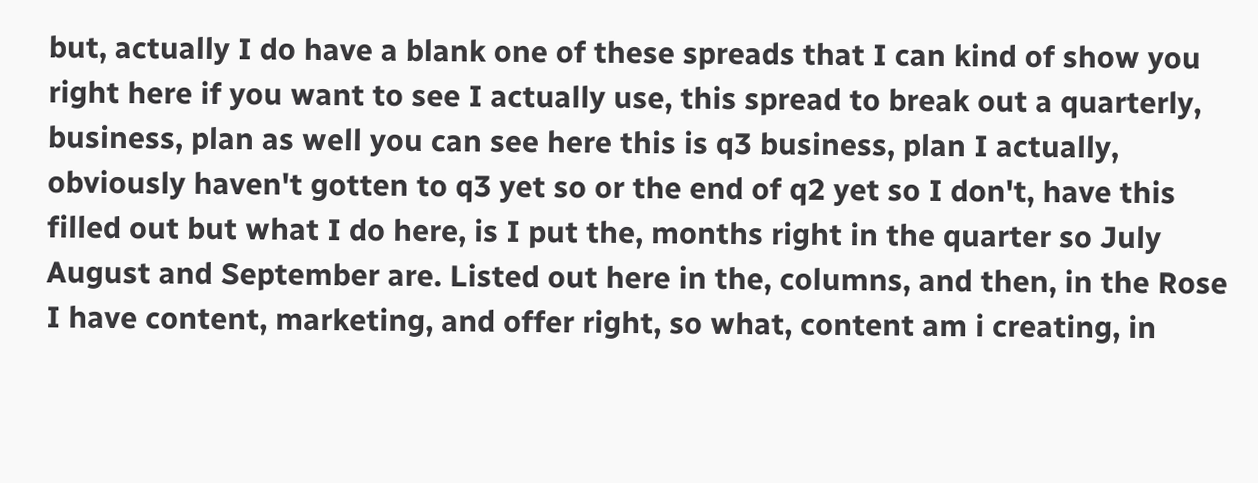but, actually I do have a blank one of these spreads that I can kind of show you right here if you want to see I actually use, this spread to break out a quarterly, business, plan as well you can see here this is q3 business, plan I actually, obviously haven't gotten to q3 yet so or the end of q2 yet so I don't, have this filled out but what I do here, is I put the, months right in the quarter so July August and September are. Listed out here in the, columns, and then, in the Rose I have content, marketing, and offer right, so what, content am i creating, in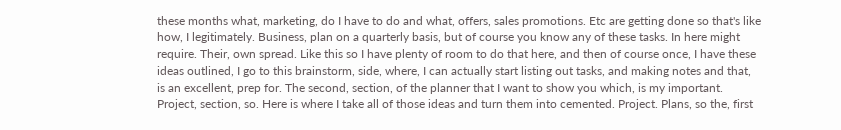these months what, marketing, do I have to do and what, offers, sales promotions. Etc are getting done so that's like how, I legitimately. Business, plan on a quarterly basis, but of course you know any of these tasks. In here might require. Their, own spread. Like this so I have plenty of room to do that here, and then of course once, I have these ideas outlined, I go to this brainstorm, side, where, I can actually start listing out tasks, and making notes and that, is an excellent, prep for. The second, section, of the planner that I want to show you which, is my important. Project, section, so. Here is where I take all of those ideas and turn them into cemented. Project. Plans, so the, first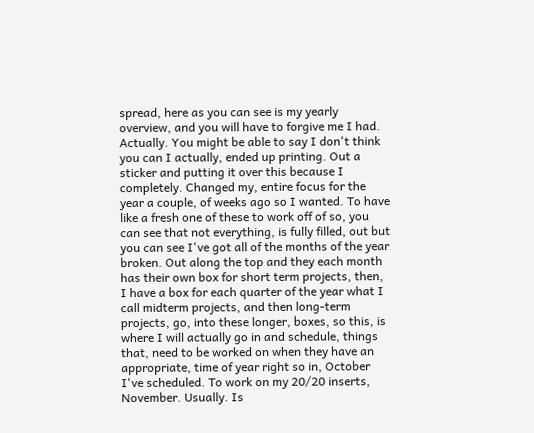spread, here as you can see is my yearly overview, and you will have to forgive me I had. Actually. You might be able to say I don't think you can I actually, ended up printing. Out a sticker and putting it over this because I completely. Changed my, entire focus for the year a couple, of weeks ago so I wanted. To have like a fresh one of these to work off of so, you can see that not everything, is fully filled, out but you can see I've got all of the months of the year broken. Out along the top and they each month has their own box for short term projects, then, I have a box for each quarter of the year what I call midterm projects, and then long-term projects, go, into these longer, boxes, so this, is where I will actually go in and schedule, things that, need to be worked on when they have an appropriate, time of year right so in, October I've scheduled. To work on my 20/20 inserts, November. Usually. Is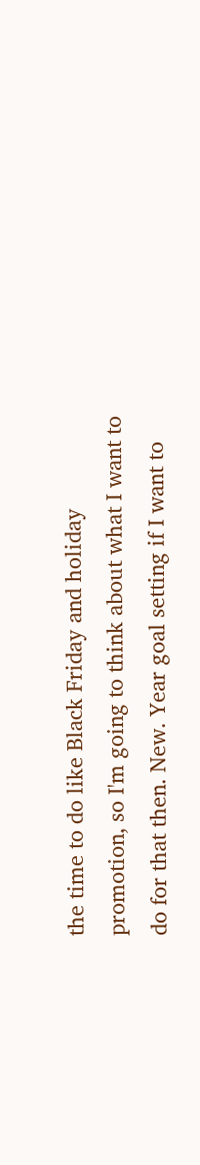the time to do like Black Friday and holiday promotion, so I'm going to think about what I want to do for that then. New. Year goal setting if I want to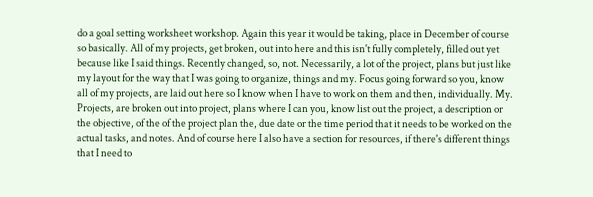do a goal setting worksheet workshop. Again this year it would be taking, place in December of course so basically. All of my projects, get broken, out into here and this isn't fully completely, filled out yet because like I said things. Recently changed, so, not. Necessarily, a lot of the project, plans but just like my layout for the way that I was going to organize, things and my. Focus going forward so you, know all of my projects, are laid out here so I know when I have to work on them and then, individually. My. Projects, are broken out into project, plans where I can you, know list out the project, a description or the objective, of the of the project plan the, due date or the time period that it needs to be worked on the actual tasks, and notes. And of course here I also have a section for resources, if there's different things that I need to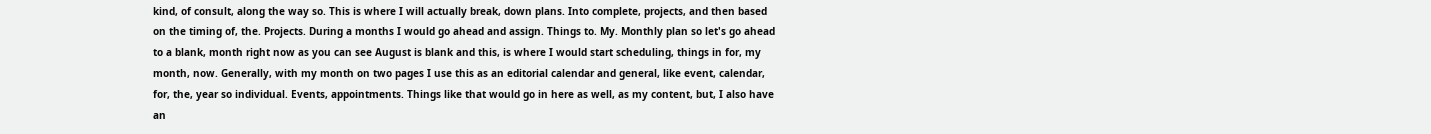kind, of consult, along the way so. This is where I will actually break, down plans. Into complete, projects, and then based on the timing of, the. Projects. During a months I would go ahead and assign. Things to. My. Monthly plan so let's go ahead to a blank, month right now as you can see August is blank and this, is where I would start scheduling, things in for, my month, now. Generally, with my month on two pages I use this as an editorial calendar and general, like event, calendar, for, the, year so individual. Events, appointments. Things like that would go in here as well, as my content, but, I also have an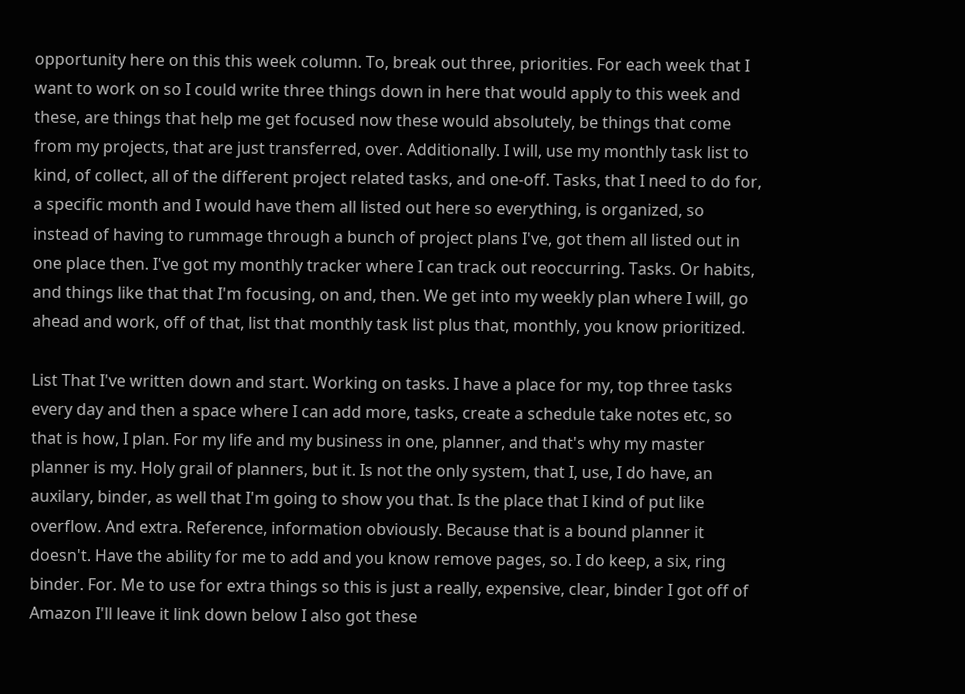opportunity here on this this week column. To, break out three, priorities. For each week that I want to work on so I could write three things down in here that would apply to this week and these, are things that help me get focused now these would absolutely, be things that come from my projects, that are just transferred, over. Additionally. I will, use my monthly task list to kind, of collect, all of the different project related tasks, and one-off. Tasks, that I need to do for, a specific month and I would have them all listed out here so everything, is organized, so instead of having to rummage through a bunch of project plans I've, got them all listed out in one place then. I've got my monthly tracker where I can track out reoccurring. Tasks. Or habits, and things like that that I'm focusing, on and, then. We get into my weekly plan where I will, go ahead and work, off of that, list that monthly task list plus that, monthly, you know prioritized.

List That I've written down and start. Working on tasks. I have a place for my, top three tasks every day and then a space where I can add more, tasks, create a schedule take notes etc, so that is how, I plan. For my life and my business in one, planner, and that's why my master planner is my. Holy grail of planners, but it. Is not the only system, that I, use, I do have, an auxilary, binder, as well that I'm going to show you that. Is the place that I kind of put like overflow. And extra. Reference, information obviously. Because that is a bound planner it doesn't. Have the ability for me to add and you know remove pages, so. I do keep, a six, ring binder. For. Me to use for extra things so this is just a really, expensive, clear, binder I got off of Amazon I'll leave it link down below I also got these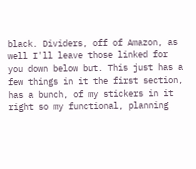black. Dividers, off of Amazon, as well I'll leave those linked for you down below but. This just has a few things in it the first section, has a bunch, of my stickers in it right so my functional, planning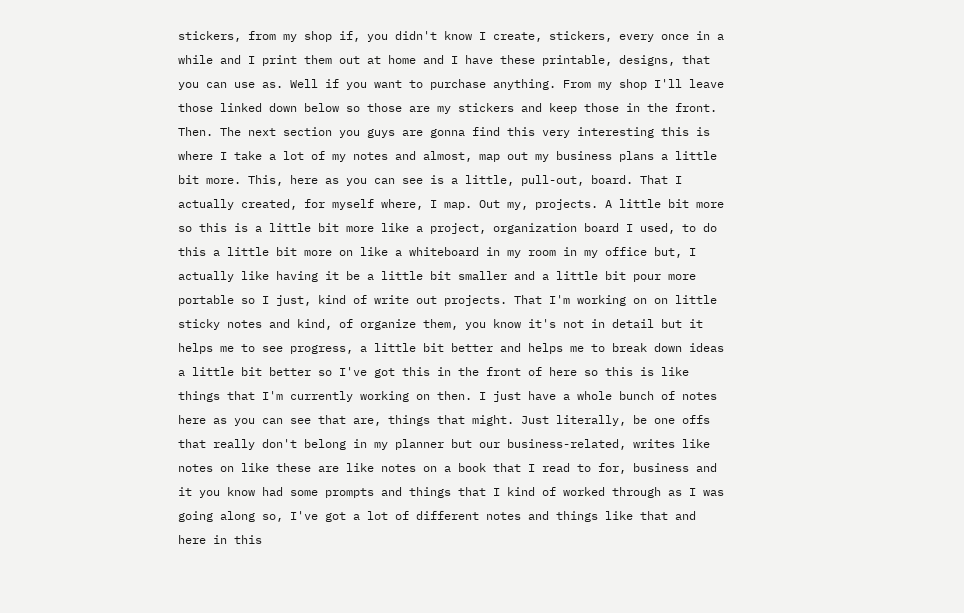stickers, from my shop if, you didn't know I create, stickers, every once in a while and I print them out at home and I have these printable, designs, that you can use as. Well if you want to purchase anything. From my shop I'll leave those linked down below so those are my stickers and keep those in the front. Then. The next section you guys are gonna find this very interesting this is where I take a lot of my notes and almost, map out my business plans a little bit more. This, here as you can see is a little, pull-out, board. That I actually created, for myself where, I map. Out my, projects. A little bit more so this is a little bit more like a project, organization board I used, to do this a little bit more on like a whiteboard in my room in my office but, I actually like having it be a little bit smaller and a little bit pour more portable so I just, kind of write out projects. That I'm working on on little sticky notes and kind, of organize them, you know it's not in detail but it helps me to see progress, a little bit better and helps me to break down ideas a little bit better so I've got this in the front of here so this is like things that I'm currently working on then. I just have a whole bunch of notes here as you can see that are, things that might. Just literally, be one offs that really don't belong in my planner but our business-related, writes like notes on like these are like notes on a book that I read to for, business and it you know had some prompts and things that I kind of worked through as I was going along so, I've got a lot of different notes and things like that and here in this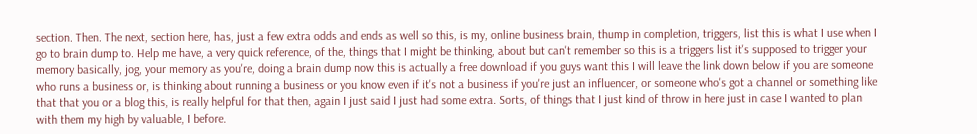section. Then. The next, section here, has, just a few extra odds and ends as well so this, is my, online business brain, thump in completion, triggers, list this is what I use when I go to brain dump to. Help me have, a very quick reference, of the, things that I might be thinking, about but can't remember so this is a triggers list it's supposed to trigger your memory basically, jog, your memory as you're, doing a brain dump now this is actually a free download if you guys want this I will leave the link down below if you are someone who runs a business or, is thinking about running a business or you know even if it's not a business if you're just an influencer, or someone who's got a channel or something like that that you or a blog this, is really helpful for that then, again I just said I just had some extra. Sorts, of things that I just kind of throw in here just in case I wanted to plan with them my high by valuable, I before.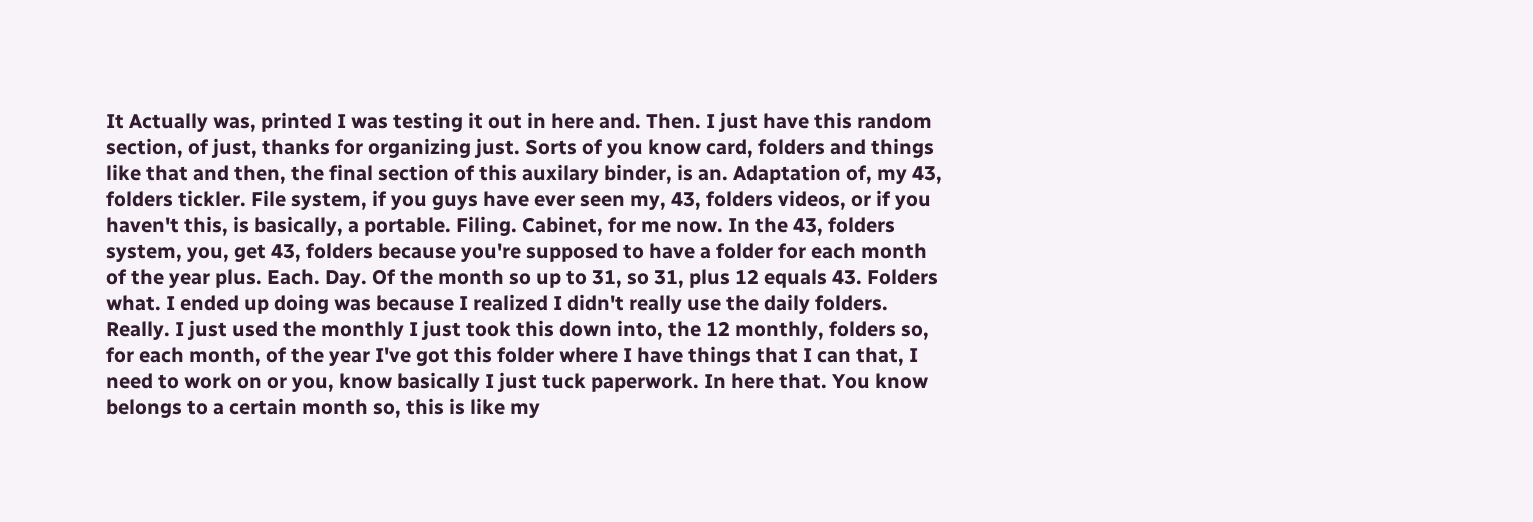It Actually was, printed I was testing it out in here and. Then. I just have this random section, of just, thanks for organizing just. Sorts of you know card, folders and things like that and then, the final section of this auxilary binder, is an. Adaptation of, my 43, folders tickler. File system, if you guys have ever seen my, 43, folders videos, or if you haven't this, is basically, a portable. Filing. Cabinet, for me now. In the 43, folders system, you, get 43, folders because you're supposed to have a folder for each month of the year plus. Each. Day. Of the month so up to 31, so 31, plus 12 equals 43. Folders what. I ended up doing was because I realized I didn't really use the daily folders. Really. I just used the monthly I just took this down into, the 12 monthly, folders so, for each month, of the year I've got this folder where I have things that I can that, I need to work on or you, know basically I just tuck paperwork. In here that. You know belongs to a certain month so, this is like my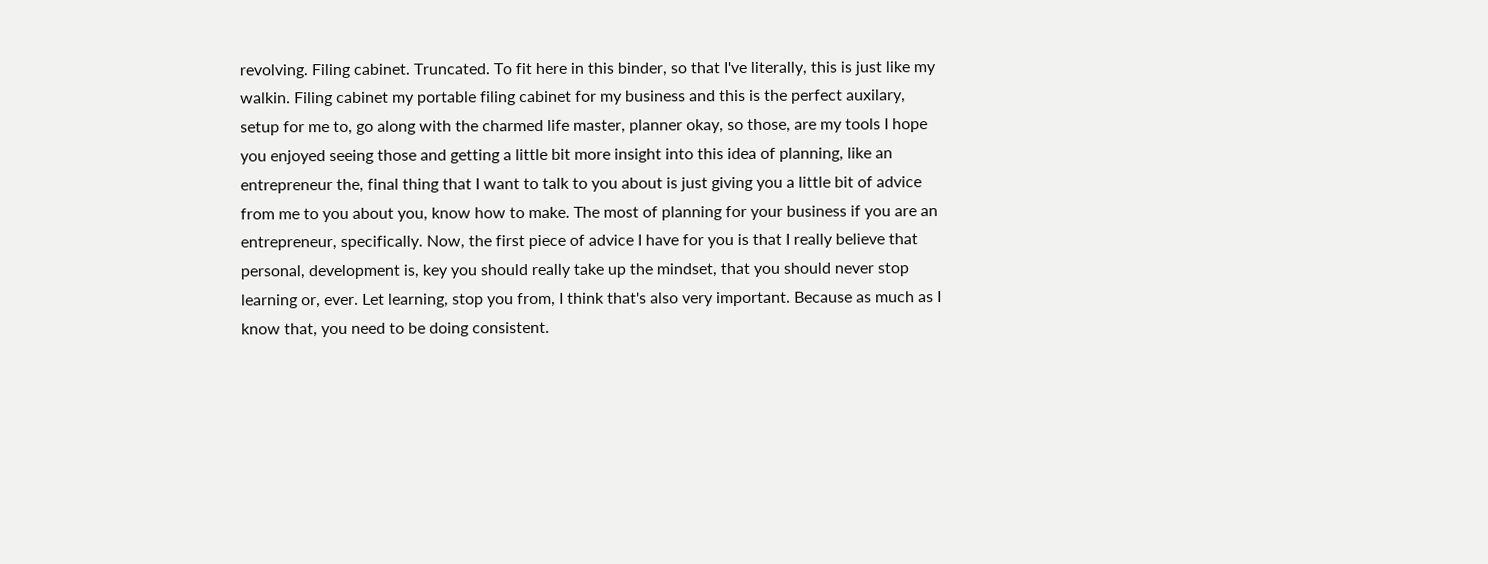revolving. Filing cabinet. Truncated. To fit here in this binder, so that I've literally, this is just like my walkin. Filing cabinet my portable filing cabinet for my business and this is the perfect auxilary, setup for me to, go along with the charmed life master, planner okay, so those, are my tools I hope you enjoyed seeing those and getting a little bit more insight into this idea of planning, like an entrepreneur the, final thing that I want to talk to you about is just giving you a little bit of advice from me to you about you, know how to make. The most of planning for your business if you are an entrepreneur, specifically. Now, the first piece of advice I have for you is that I really believe that personal, development is, key you should really take up the mindset, that you should never stop learning or, ever. Let learning, stop you from, I think that's also very important. Because as much as I know that, you need to be doing consistent.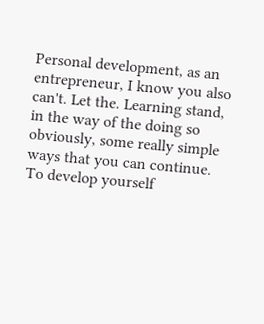Personal development, as an entrepreneur, I know you also can't. Let the. Learning stand, in the way of the doing so obviously, some really simple ways that you can continue. To develop yourself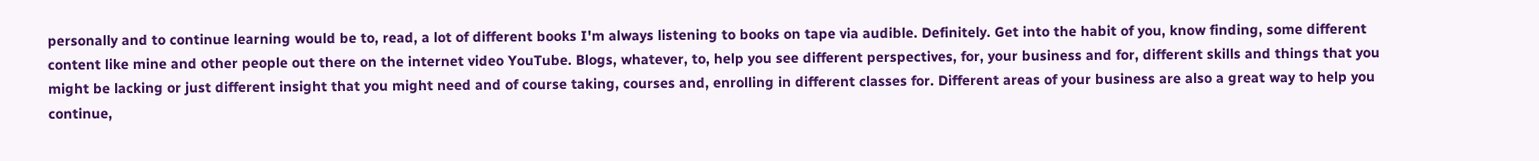personally and to continue learning would be to, read, a lot of different books I'm always listening to books on tape via audible. Definitely. Get into the habit of you, know finding, some different content like mine and other people out there on the internet video YouTube. Blogs, whatever, to, help you see different perspectives, for, your business and for, different skills and things that you might be lacking or just different insight that you might need and of course taking, courses and, enrolling in different classes for. Different areas of your business are also a great way to help you continue,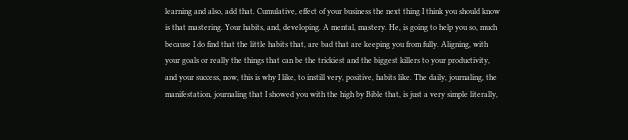learning and also, add that. Cumulative, effect of your business the next thing I think you should know is that mastering. Your habits, and, developing. A mental, mastery. He, is going to help you so, much because I do find that the little habits that, are bad that are keeping you from fully. Aligning, with your goals or really the things that can be the trickiest and the biggest killers to your productivity, and your success, now, this is why I like, to instill very, positive, habits like. The daily, journaling, the manifestation, journaling that I showed you with the high by Bible that, is just a very simple literally,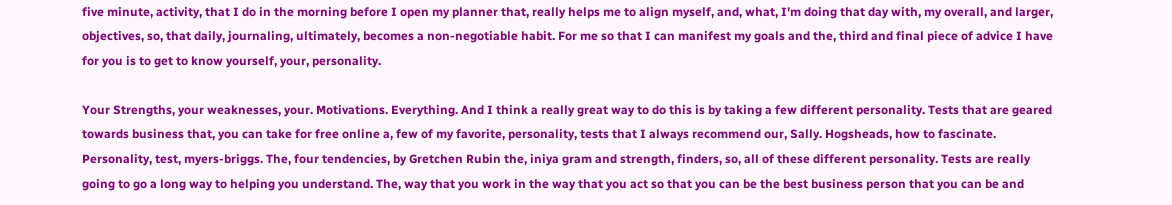five minute, activity, that I do in the morning before I open my planner that, really helps me to align myself, and, what, I'm doing that day with, my overall, and larger, objectives, so, that daily, journaling, ultimately, becomes a non-negotiable habit. For me so that I can manifest my goals and the, third and final piece of advice I have for you is to get to know yourself, your, personality.

Your Strengths, your weaknesses, your. Motivations. Everything. And I think a really great way to do this is by taking a few different personality. Tests that are geared towards business that, you can take for free online a, few of my favorite, personality, tests that I always recommend our, Sally. Hogsheads, how to fascinate. Personality, test, myers-briggs. The, four tendencies, by Gretchen Rubin the, iniya gram and strength, finders, so, all of these different personality. Tests are really going to go a long way to helping you understand. The, way that you work in the way that you act so that you can be the best business person that you can be and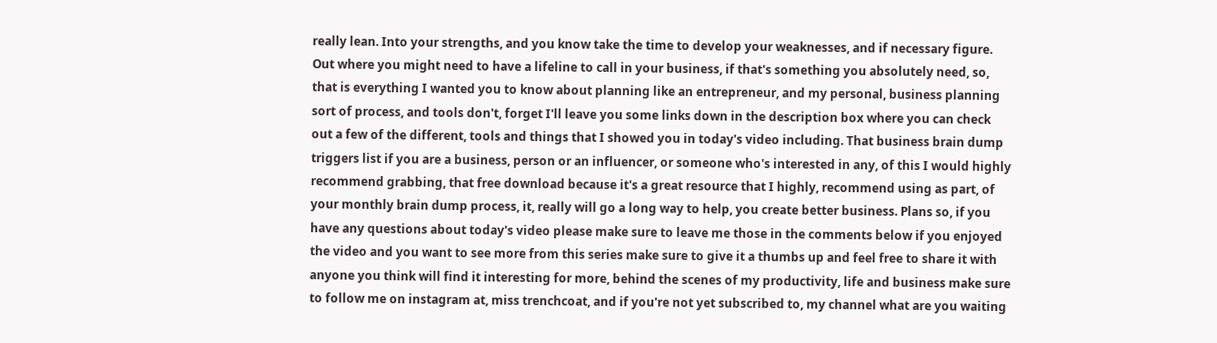really lean. Into your strengths, and you know take the time to develop your weaknesses, and if necessary figure. Out where you might need to have a lifeline to call in your business, if that's something you absolutely need, so, that is everything I wanted you to know about planning like an entrepreneur, and my personal, business planning sort of process, and tools don't, forget I'll leave you some links down in the description box where you can check out a few of the different, tools and things that I showed you in today's video including. That business brain dump triggers list if you are a business, person or an influencer, or someone who's interested in any, of this I would highly recommend grabbing, that free download because it's a great resource that I highly, recommend using as part, of your monthly brain dump process, it, really will go a long way to help, you create better business. Plans so, if you have any questions about today's video please make sure to leave me those in the comments below if you enjoyed the video and you want to see more from this series make sure to give it a thumbs up and feel free to share it with anyone you think will find it interesting for more, behind the scenes of my productivity, life and business make sure to follow me on instagram at, miss trenchcoat, and if you're not yet subscribed to, my channel what are you waiting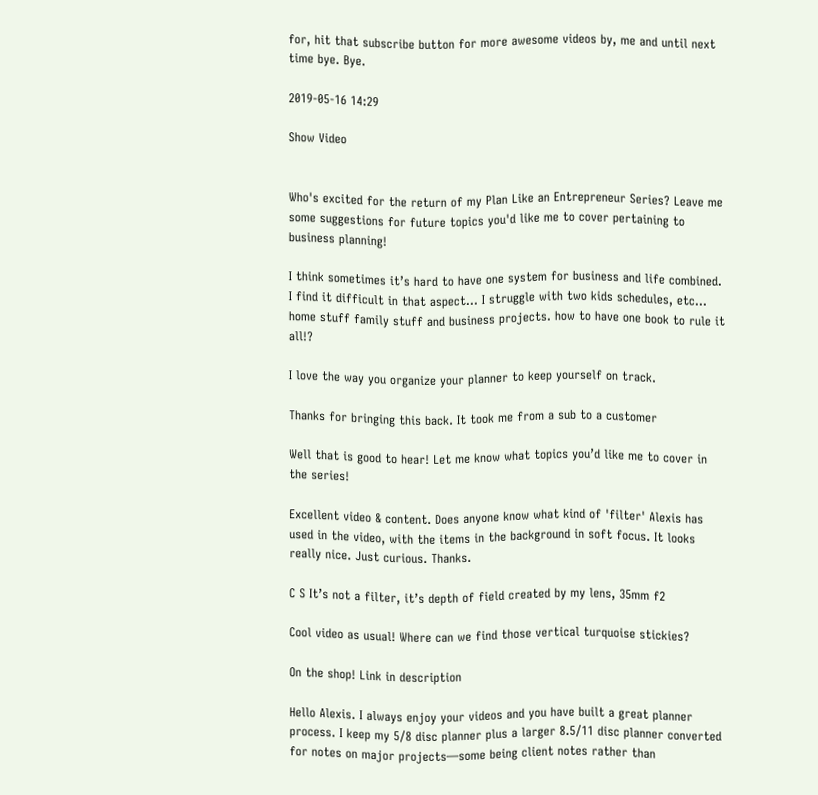for, hit that subscribe button for more awesome videos by, me and until next time bye. Bye.

2019-05-16 14:29

Show Video


Who's excited for the return of my Plan Like an Entrepreneur Series? Leave me some suggestions for future topics you'd like me to cover pertaining to business planning!

I think sometimes it’s hard to have one system for business and life combined. I find it difficult in that aspect... I struggle with two kids schedules, etc... home stuff family stuff and business projects. how to have one book to rule it all!?

I love the way you organize your planner to keep yourself on track.

Thanks for bringing this back. It took me from a sub to a customer

Well that is good to hear! Let me know what topics you’d like me to cover in the series!

Excellent video & content. Does anyone know what kind of 'filter' Alexis has used in the video, with the items in the background in soft focus. It looks really nice. Just curious. Thanks.

C S It’s not a filter, it’s depth of field created by my lens, 35mm f2

Cool video as usual! Where can we find those vertical turquoise stickies?

On the shop! Link in description

Hello Alexis. I always enjoy your videos and you have built a great planner process. I keep my 5/8 disc planner plus a larger 8.5/11 disc planner converted for notes on major projects—some being client notes rather than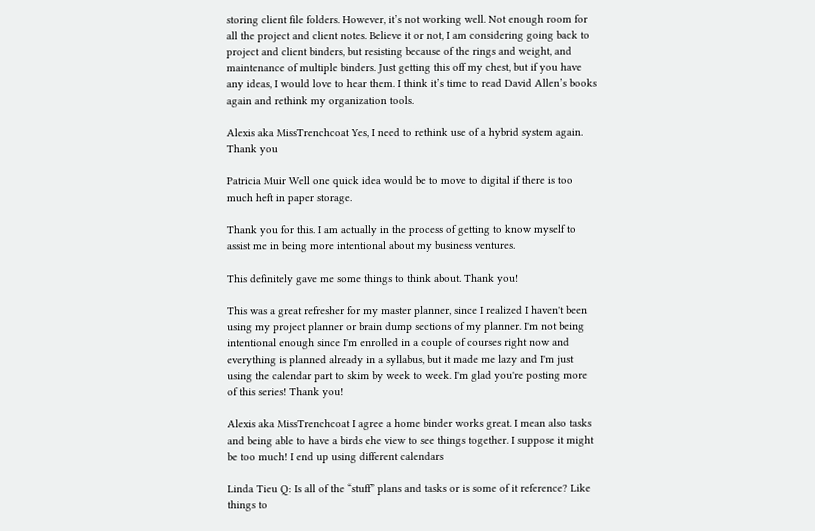storing client file folders. However, it’s not working well. Not enough room for all the project and client notes. Believe it or not, I am considering going back to project and client binders, but resisting because of the rings and weight, and maintenance of multiple binders. Just getting this off my chest, but if you have any ideas, I would love to hear them. I think it’s time to read David Allen’s books again and rethink my organization tools.

Alexis aka MissTrenchcoat Yes, I need to rethink use of a hybrid system again. Thank you

Patricia Muir Well one quick idea would be to move to digital if there is too much heft in paper storage.

Thank you for this. I am actually in the process of getting to know myself to assist me in being more intentional about my business ventures.

This definitely gave me some things to think about. Thank you!

This was a great refresher for my master planner, since I realized I haven't been using my project planner or brain dump sections of my planner. I'm not being intentional enough since I'm enrolled in a couple of courses right now and everything is planned already in a syllabus, but it made me lazy and I'm just using the calendar part to skim by week to week. I'm glad you're posting more of this series! Thank you!

Alexis aka MissTrenchcoat I agree a home binder works great. I mean also tasks and being able to have a birds ehe view to see things together. I suppose it might be too much! I end up using different calendars

Linda Tieu Q: Is all of the “stuff” plans and tasks or is some of it reference? Like things to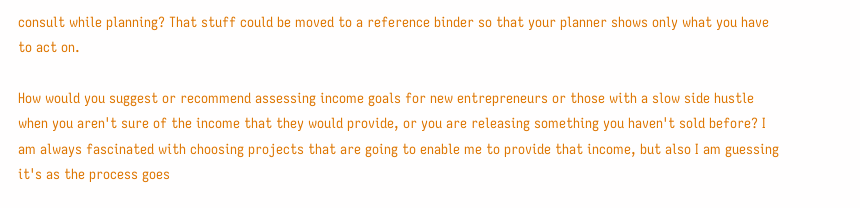consult while planning? That stuff could be moved to a reference binder so that your planner shows only what you have to act on.

How would you suggest or recommend assessing income goals for new entrepreneurs or those with a slow side hustle when you aren't sure of the income that they would provide, or you are releasing something you haven't sold before? I am always fascinated with choosing projects that are going to enable me to provide that income, but also I am guessing it's as the process goes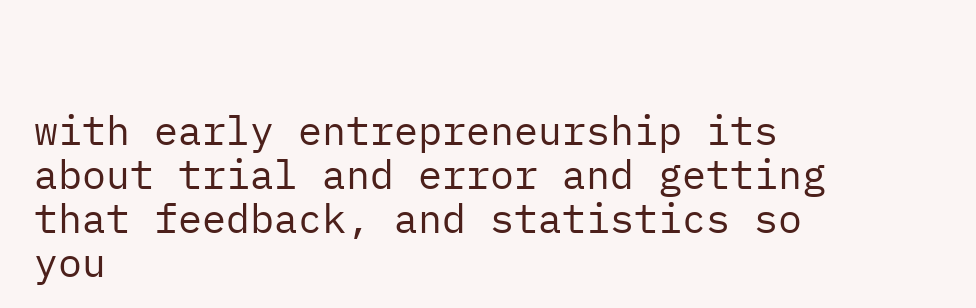with early entrepreneurship its about trial and error and getting that feedback, and statistics so you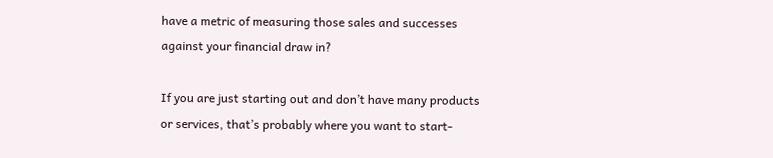have a metric of measuring those sales and successes against your financial draw in?

If you are just starting out and don’t have many products or services, that’s probably where you want to start-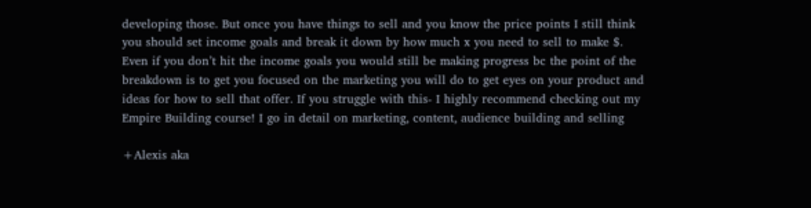developing those. But once you have things to sell and you know the price points I still think you should set income goals and break it down by how much x you need to sell to make $. Even if you don’t hit the income goals you would still be making progress bc the point of the breakdown is to get you focused on the marketing you will do to get eyes on your product and ideas for how to sell that offer. If you struggle with this- I highly recommend checking out my Empire Building course! I go in detail on marketing, content, audience building and selling

+Alexis aka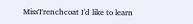MissTrenchcoat I'd like to learn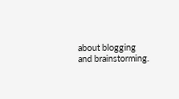about blogging and brainstorming.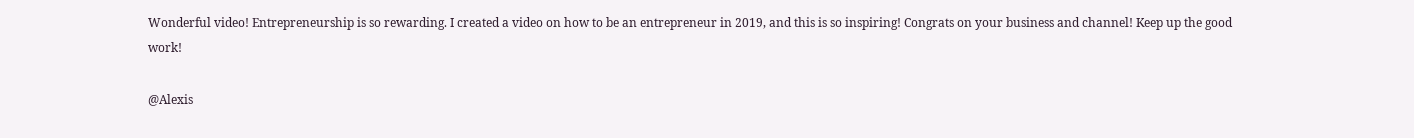Wonderful video! Entrepreneurship is so rewarding. I created a video on how to be an entrepreneur in 2019, and this is so inspiring! Congrats on your business and channel! Keep up the good work!

@Alexis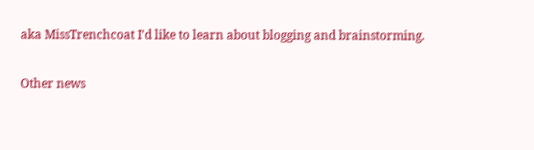aka MissTrenchcoat I'd like to learn about blogging and brainstorming.

Other news